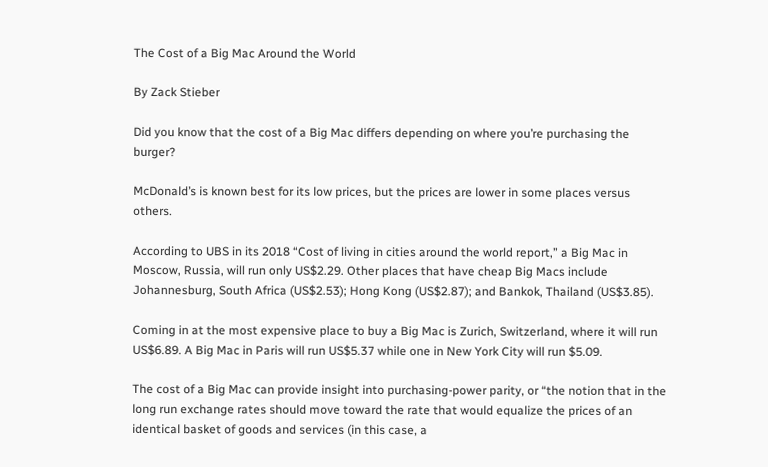The Cost of a Big Mac Around the World

By Zack Stieber

Did you know that the cost of a Big Mac differs depending on where you’re purchasing the burger?

McDonald’s is known best for its low prices, but the prices are lower in some places versus others.

According to UBS in its 2018 “Cost of living in cities around the world report,” a Big Mac in Moscow, Russia, will run only US$2.29. Other places that have cheap Big Macs include Johannesburg, South Africa (US$2.53); Hong Kong (US$2.87); and Bankok, Thailand (US$3.85).

Coming in at the most expensive place to buy a Big Mac is Zurich, Switzerland, where it will run US$6.89. A Big Mac in Paris will run US$5.37 while one in New York City will run $5.09.

The cost of a Big Mac can provide insight into purchasing-power parity, or “the notion that in the long run exchange rates should move toward the rate that would equalize the prices of an identical basket of goods and services (in this case, a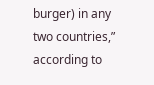burger) in any two countries,” according to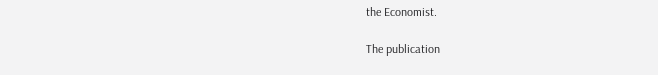the Economist.

The publication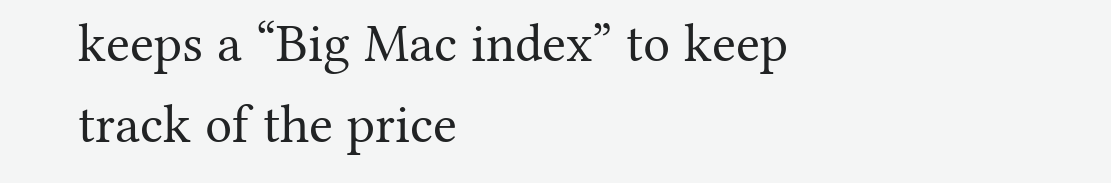keeps a “Big Mac index” to keep track of the price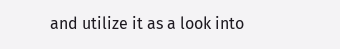and utilize it as a look into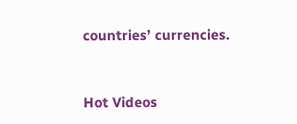countries’ currencies.



Hot Videos